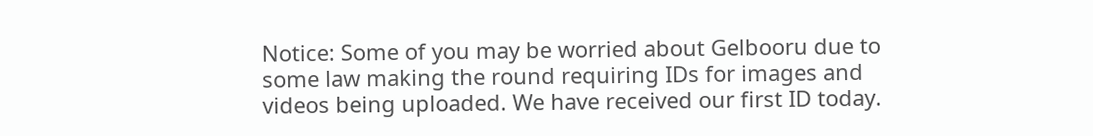Notice: Some of you may be worried about Gelbooru due to some law making the round requiring IDs for images and videos being uploaded. We have received our first ID today.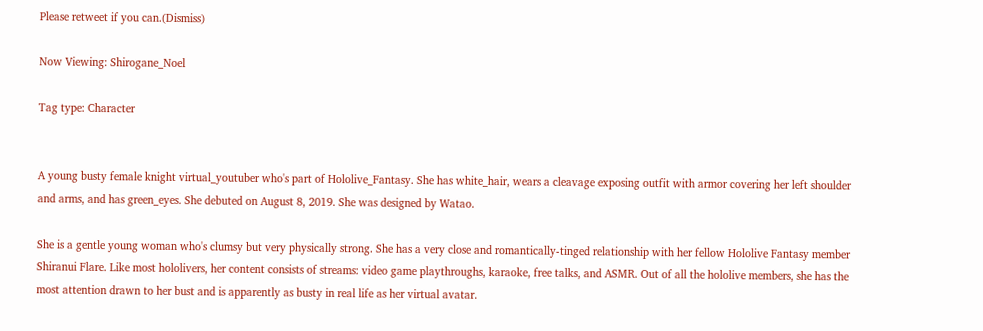Please retweet if you can.(Dismiss)

Now Viewing: Shirogane_Noel

Tag type: Character


A young busty female knight virtual_youtuber who's part of Hololive_Fantasy. She has white_hair, wears a cleavage exposing outfit with armor covering her left shoulder and arms, and has green_eyes. She debuted on August 8, 2019. She was designed by Watao.

She is a gentle young woman who's clumsy but very physically strong. She has a very close and romantically-tinged relationship with her fellow Hololive Fantasy member Shiranui Flare. Like most hololivers, her content consists of streams: video game playthroughs, karaoke, free talks, and ASMR. Out of all the hololive members, she has the most attention drawn to her bust and is apparently as busty in real life as her virtual avatar.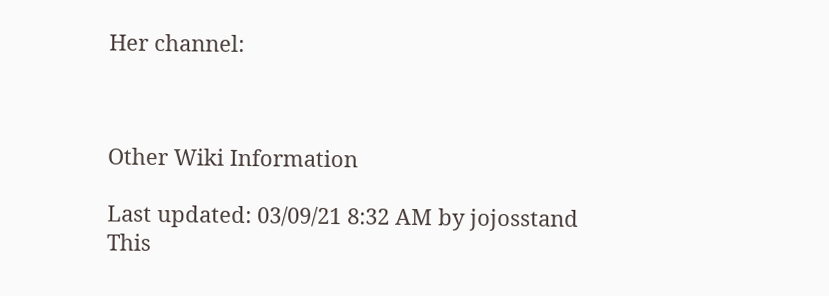Her channel:



Other Wiki Information

Last updated: 03/09/21 8:32 AM by jojosstand
This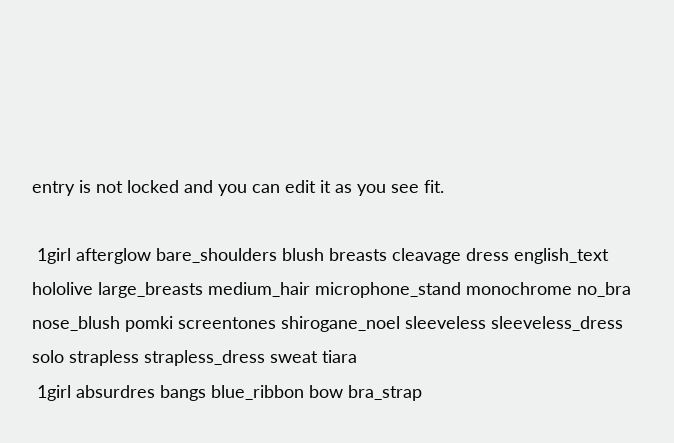entry is not locked and you can edit it as you see fit.

 1girl afterglow bare_shoulders blush breasts cleavage dress english_text hololive large_breasts medium_hair microphone_stand monochrome no_bra nose_blush pomki screentones shirogane_noel sleeveless sleeveless_dress solo strapless strapless_dress sweat tiara
 1girl absurdres bangs blue_ribbon bow bra_strap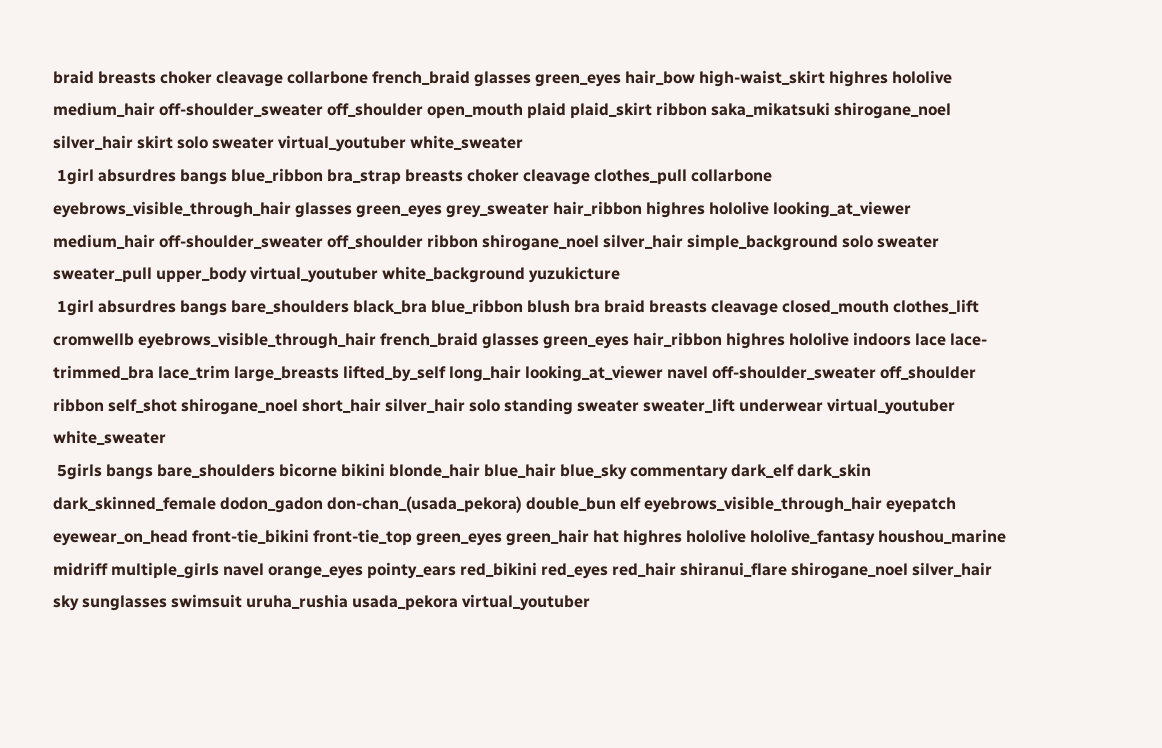braid breasts choker cleavage collarbone french_braid glasses green_eyes hair_bow high-waist_skirt highres hololive medium_hair off-shoulder_sweater off_shoulder open_mouth plaid plaid_skirt ribbon saka_mikatsuki shirogane_noel silver_hair skirt solo sweater virtual_youtuber white_sweater
 1girl absurdres bangs blue_ribbon bra_strap breasts choker cleavage clothes_pull collarbone eyebrows_visible_through_hair glasses green_eyes grey_sweater hair_ribbon highres hololive looking_at_viewer medium_hair off-shoulder_sweater off_shoulder ribbon shirogane_noel silver_hair simple_background solo sweater sweater_pull upper_body virtual_youtuber white_background yuzukicture
 1girl absurdres bangs bare_shoulders black_bra blue_ribbon blush bra braid breasts cleavage closed_mouth clothes_lift cromwellb eyebrows_visible_through_hair french_braid glasses green_eyes hair_ribbon highres hololive indoors lace lace-trimmed_bra lace_trim large_breasts lifted_by_self long_hair looking_at_viewer navel off-shoulder_sweater off_shoulder ribbon self_shot shirogane_noel short_hair silver_hair solo standing sweater sweater_lift underwear virtual_youtuber white_sweater
 5girls bangs bare_shoulders bicorne bikini blonde_hair blue_hair blue_sky commentary dark_elf dark_skin dark_skinned_female dodon_gadon don-chan_(usada_pekora) double_bun elf eyebrows_visible_through_hair eyepatch eyewear_on_head front-tie_bikini front-tie_top green_eyes green_hair hat highres hololive hololive_fantasy houshou_marine midriff multiple_girls navel orange_eyes pointy_ears red_bikini red_eyes red_hair shiranui_flare shirogane_noel silver_hair sky sunglasses swimsuit uruha_rushia usada_pekora virtual_youtuber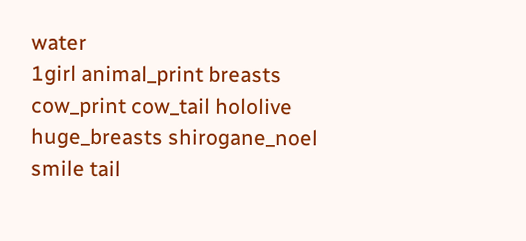water
1girl animal_print breasts cow_print cow_tail hololive huge_breasts shirogane_noel smile tail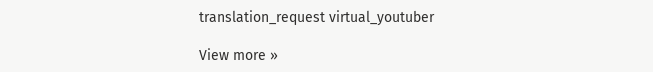translation_request virtual_youtuber

View more »